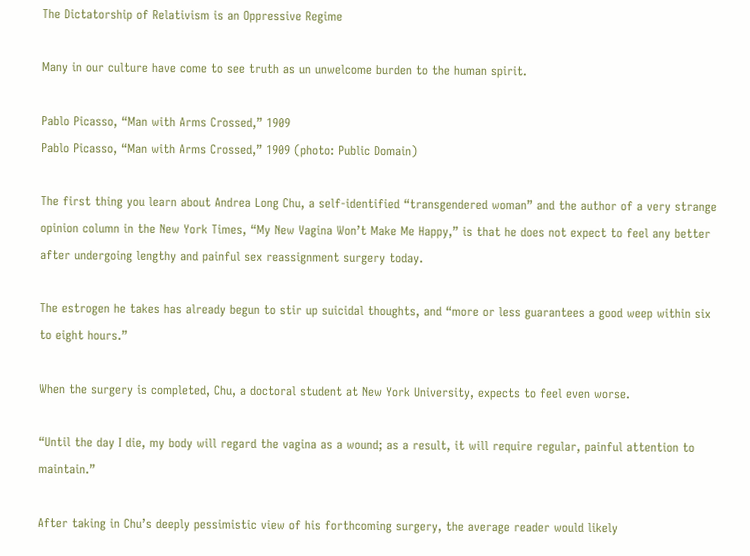The Dictatorship of Relativism is an Oppressive Regime

Many in our culture have come to see truth as un unwelcome burden to the human spirit.

Pablo Picasso, “Man with Arms Crossed,” 1909
Pablo Picasso, “Man with Arms Crossed,” 1909 (photo: Public Domain)

The first thing you learn about Andrea Long Chu, a self-identified “transgendered woman” and the author of a very strange opinion column in the New York Times, “My New Vagina Won’t Make Me Happy,” is that he does not expect to feel any better after undergoing lengthy and painful sex reassignment surgery today.

The estrogen he takes has already begun to stir up suicidal thoughts, and “more or less guarantees a good weep within six to eight hours.”

When the surgery is completed, Chu, a doctoral student at New York University, expects to feel even worse.

“Until the day I die, my body will regard the vagina as a wound; as a result, it will require regular, painful attention to maintain.”

After taking in Chu’s deeply pessimistic view of his forthcoming surgery, the average reader would likely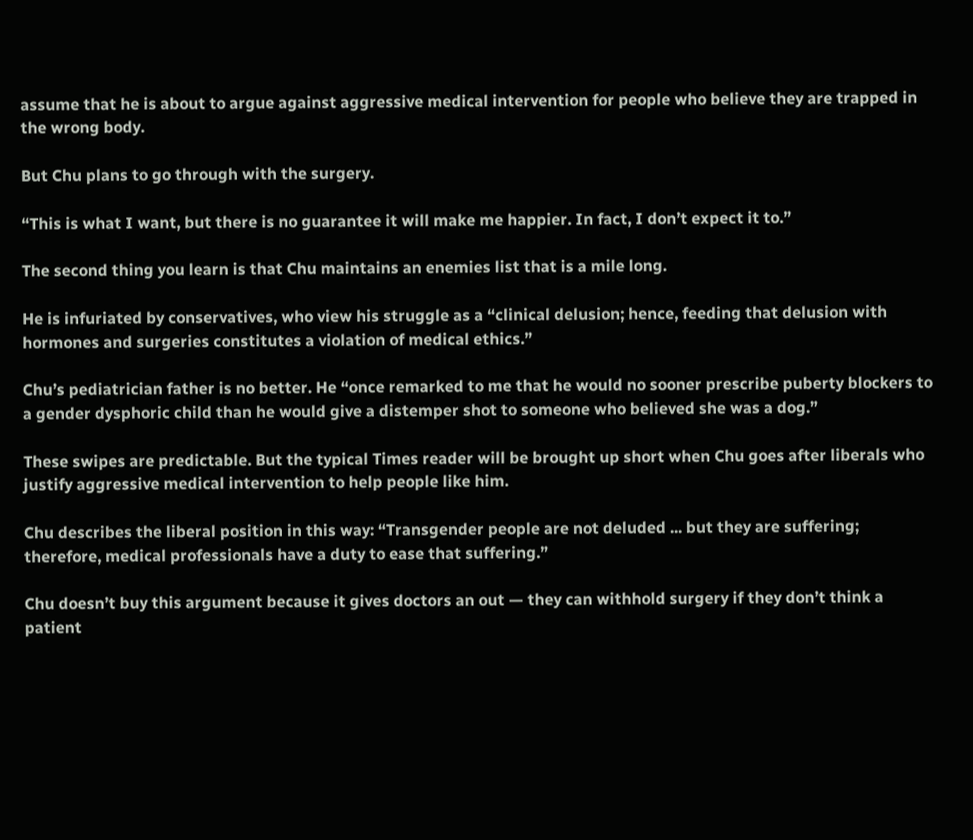assume that he is about to argue against aggressive medical intervention for people who believe they are trapped in the wrong body.

But Chu plans to go through with the surgery.

“This is what I want, but there is no guarantee it will make me happier. In fact, I don’t expect it to.”

The second thing you learn is that Chu maintains an enemies list that is a mile long.

He is infuriated by conservatives, who view his struggle as a “clinical delusion; hence, feeding that delusion with hormones and surgeries constitutes a violation of medical ethics.”

Chu’s pediatrician father is no better. He “once remarked to me that he would no sooner prescribe puberty blockers to a gender dysphoric child than he would give a distemper shot to someone who believed she was a dog.”

These swipes are predictable. But the typical Times reader will be brought up short when Chu goes after liberals who justify aggressive medical intervention to help people like him.

Chu describes the liberal position in this way: “Transgender people are not deluded ... but they are suffering; therefore, medical professionals have a duty to ease that suffering.”

Chu doesn’t buy this argument because it gives doctors an out — they can withhold surgery if they don’t think a patient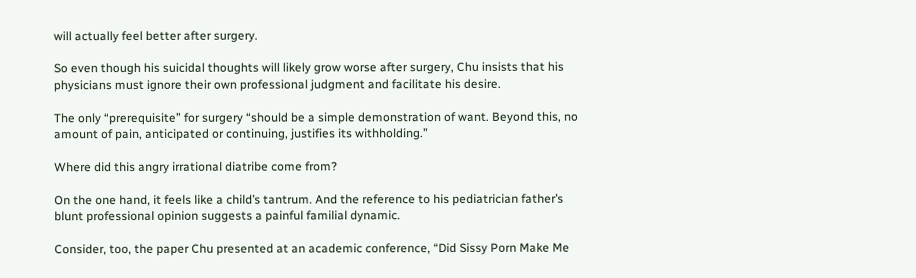will actually feel better after surgery.

So even though his suicidal thoughts will likely grow worse after surgery, Chu insists that his physicians must ignore their own professional judgment and facilitate his desire.

The only “prerequisite” for surgery “should be a simple demonstration of want. Beyond this, no amount of pain, anticipated or continuing, justifies its withholding.”

Where did this angry irrational diatribe come from?

On the one hand, it feels like a child’s tantrum. And the reference to his pediatrician father’s blunt professional opinion suggests a painful familial dynamic.

Consider, too, the paper Chu presented at an academic conference, “Did Sissy Porn Make Me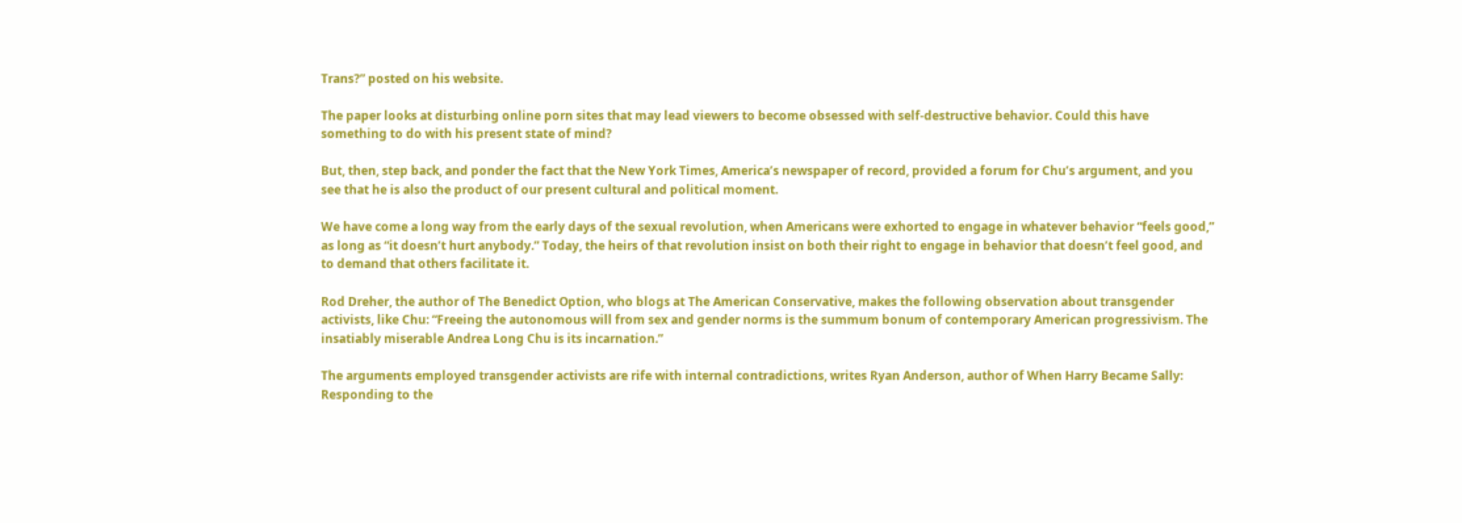Trans?” posted on his website.

The paper looks at disturbing online porn sites that may lead viewers to become obsessed with self-destructive behavior. Could this have something to do with his present state of mind?

But, then, step back, and ponder the fact that the New York Times, America’s newspaper of record, provided a forum for Chu’s argument, and you see that he is also the product of our present cultural and political moment.

We have come a long way from the early days of the sexual revolution, when Americans were exhorted to engage in whatever behavior “feels good,” as long as “it doesn’t hurt anybody.” Today, the heirs of that revolution insist on both their right to engage in behavior that doesn’t feel good, and to demand that others facilitate it.

Rod Dreher, the author of The Benedict Option, who blogs at The American Conservative, makes the following observation about transgender activists, like Chu: “Freeing the autonomous will from sex and gender norms is the summum bonum of contemporary American progressivism. The insatiably miserable Andrea Long Chu is its incarnation.”

The arguments employed transgender activists are rife with internal contradictions, writes Ryan Anderson, author of When Harry Became Sally: Responding to the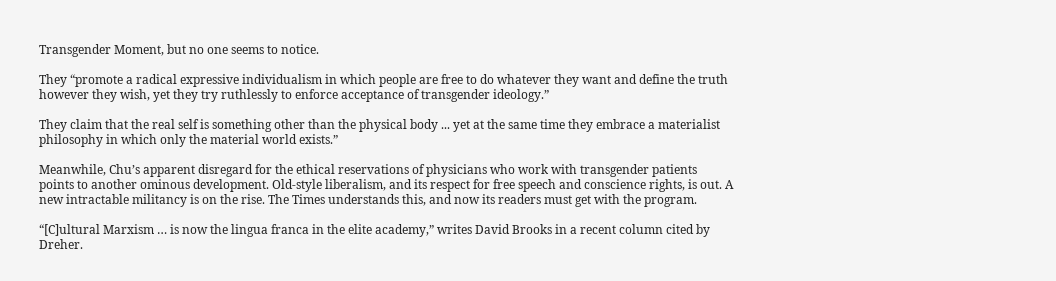Transgender Moment, but no one seems to notice.

They “promote a radical expressive individualism in which people are free to do whatever they want and define the truth however they wish, yet they try ruthlessly to enforce acceptance of transgender ideology.”

They claim that the real self is something other than the physical body ... yet at the same time they embrace a materialist philosophy in which only the material world exists.”

Meanwhile, Chu’s apparent disregard for the ethical reservations of physicians who work with transgender patients points to another ominous development. Old-style liberalism, and its respect for free speech and conscience rights, is out. A new intractable militancy is on the rise. The Times understands this, and now its readers must get with the program.

“[C]ultural Marxism … is now the lingua franca in the elite academy,” writes David Brooks in a recent column cited by Dreher.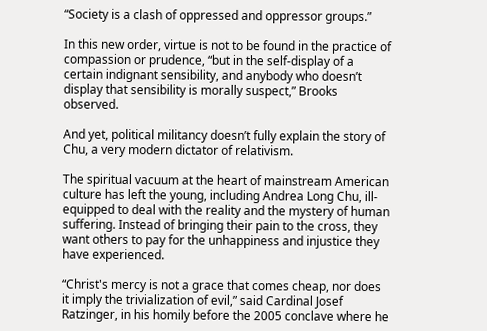“Society is a clash of oppressed and oppressor groups.”

In this new order, virtue is not to be found in the practice of compassion or prudence, “but in the self-display of a certain indignant sensibility, and anybody who doesn’t display that sensibility is morally suspect,” Brooks observed.

And yet, political militancy doesn’t fully explain the story of Chu, a very modern dictator of relativism.

The spiritual vacuum at the heart of mainstream American culture has left the young, including Andrea Long Chu, ill-equipped to deal with the reality and the mystery of human suffering. Instead of bringing their pain to the cross, they want others to pay for the unhappiness and injustice they have experienced.

“Christ's mercy is not a grace that comes cheap, nor does it imply the trivialization of evil,” said Cardinal Josef Ratzinger, in his homily before the 2005 conclave where he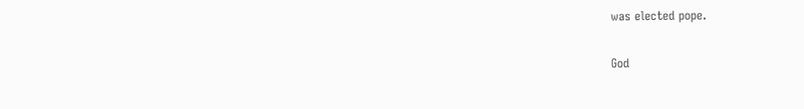was elected pope.

God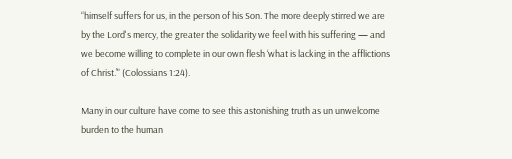“himself suffers for us, in the person of his Son. The more deeply stirred we are by the Lord's mercy, the greater the solidarity we feel with his suffering — and we become willing to complete in our own flesh ‘what is lacking in the afflictions of Christ.’" (Colossians 1:24).

Many in our culture have come to see this astonishing truth as un unwelcome burden to the human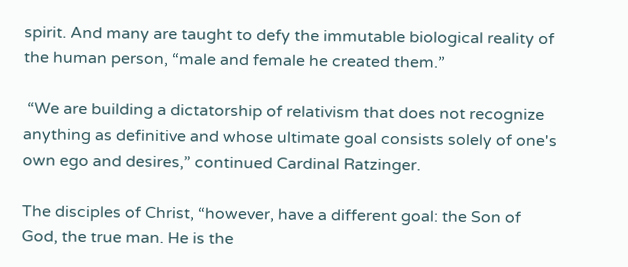spirit. And many are taught to defy the immutable biological reality of the human person, “male and female he created them.”

 “We are building a dictatorship of relativism that does not recognize anything as definitive and whose ultimate goal consists solely of one's own ego and desires,” continued Cardinal Ratzinger.

The disciples of Christ, “however, have a different goal: the Son of God, the true man. He is the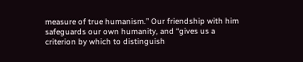measure of true humanism.” Our friendship with him safeguards our own humanity, and “gives us a criterion by which to distinguish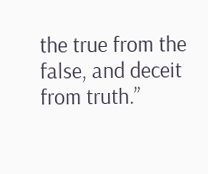the true from the false, and deceit from truth.”